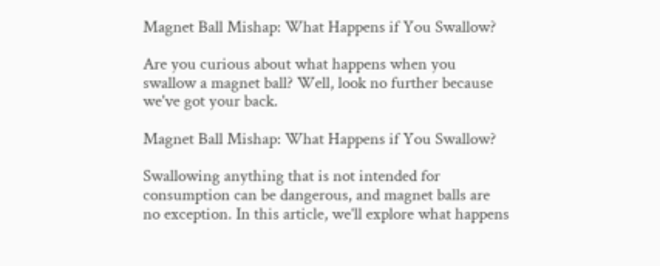Magnet Ball Mishap: What Happens if You Swallow?

Are you curious about what happens when you swallow a magnet ball? Well, look no further because we've got your back.

Magnet Ball Mishap: What Happens if You Swallow?

Swallowing anything that is not intended for consumption can be dangerous, and magnet balls are no exception. In this article, we'll explore what happens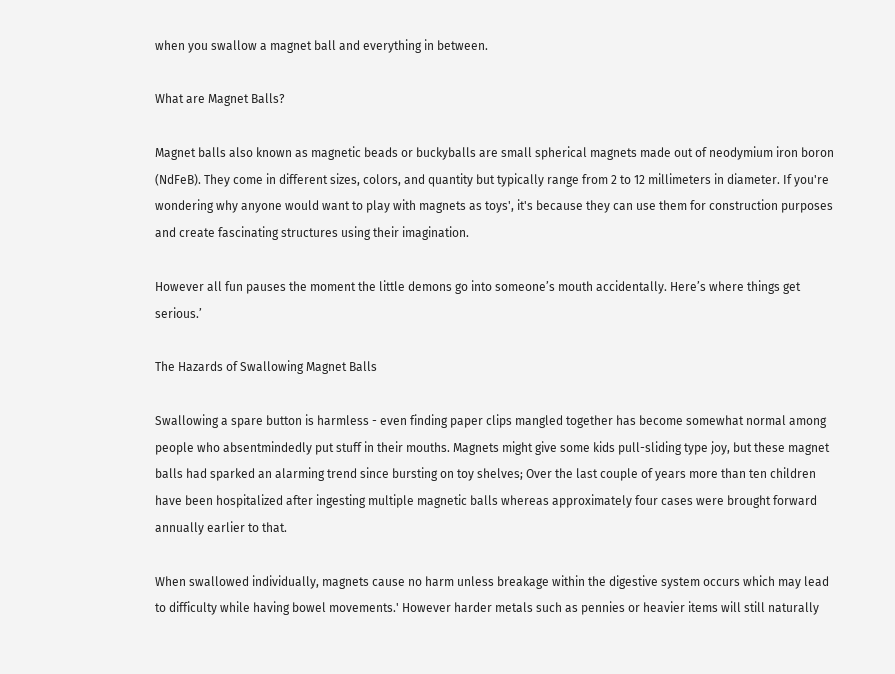when you swallow a magnet ball and everything in between.

What are Magnet Balls?

Magnet balls also known as magnetic beads or buckyballs are small spherical magnets made out of neodymium iron boron (NdFeB). They come in different sizes, colors, and quantity but typically range from 2 to 12 millimeters in diameter. If you're wondering why anyone would want to play with magnets as toys', it's because they can use them for construction purposes and create fascinating structures using their imagination.

However all fun pauses the moment the little demons go into someone’s mouth accidentally. Here’s where things get serious.’

The Hazards of Swallowing Magnet Balls

Swallowing a spare button is harmless - even finding paper clips mangled together has become somewhat normal among people who absentmindedly put stuff in their mouths. Magnets might give some kids pull-sliding type joy, but these magnet balls had sparked an alarming trend since bursting on toy shelves; Over the last couple of years more than ten children have been hospitalized after ingesting multiple magnetic balls whereas approximately four cases were brought forward annually earlier to that.

When swallowed individually, magnets cause no harm unless breakage within the digestive system occurs which may lead to difficulty while having bowel movements.' However harder metals such as pennies or heavier items will still naturally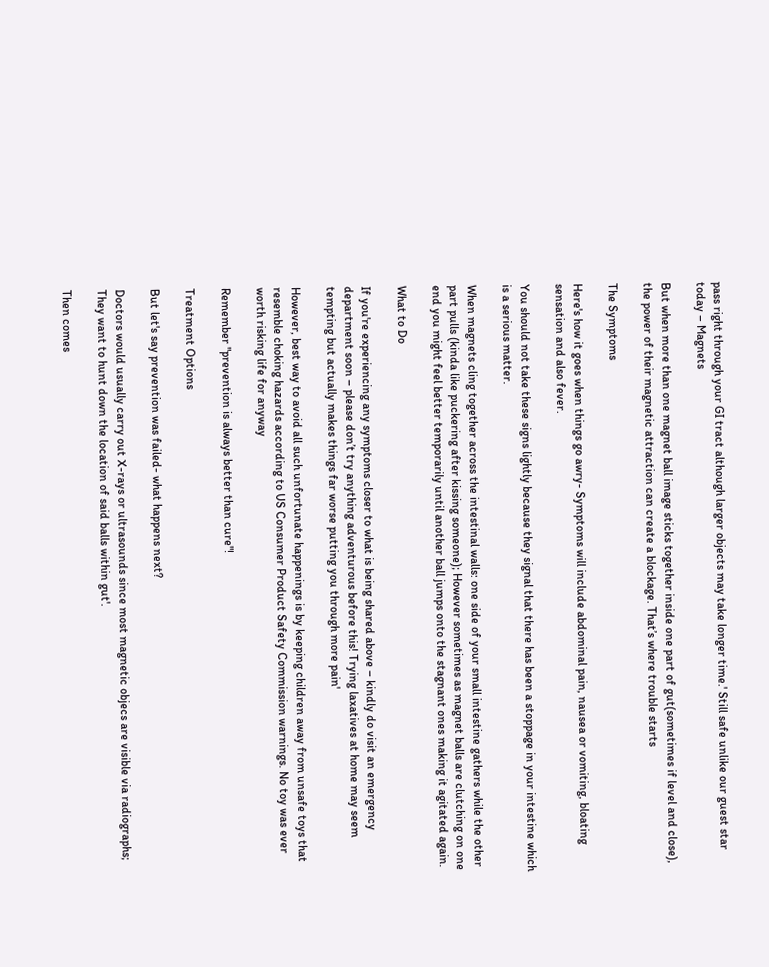pass right through your GI tract although larger objects may take longer time.' Still safe unlike our guest star today – Magnets

But when more than one magnet ball image sticks together inside one part of gut(sometimes if level and close), the power of their magnetic attraction can create a blockage. That’s where trouble starts

The Symptoms

Here's how it goes when things go awry- Symptoms will include abdominal pain, nausea or vomiting, bloating sensation and also fever.

You should not take these signs lightly because they signal that there has been a stoppage in your intestine which is a serious matter.

When magnets cling together across the intestinal walls: one side of your small intestine gathers while the other part pulls (kinda like puckering after kissing someone); However sometimes as magnet balls are clutching on one end you might feel better temporarily until another ball jumps onto the stagnant ones making it agitated again.

What to Do

If you're experiencing any symptoms closer to what is being shared above – kindly do visit an emergency department soon – please don’t try anything adventurous before this! Trying laxatives at home may seem tempting but actually makes things far worse putting you through more pain'

However, best way to avoid all such unfortunate happenings is by keeping children away from unsafe toys that resemble choking hazards according to US Consumer Product Safety Commission warnings. No toy was ever worth risking life for anyway

Remember "prevention is always better than cure"!

Treatment Options

But let's say prevention was failed- what happens next?

Doctors would usually carry out X-rays or ultrasounds since most magnetic objecs are visible via radiographs; They want to hunt down the location of said balls within gut'.

Then comes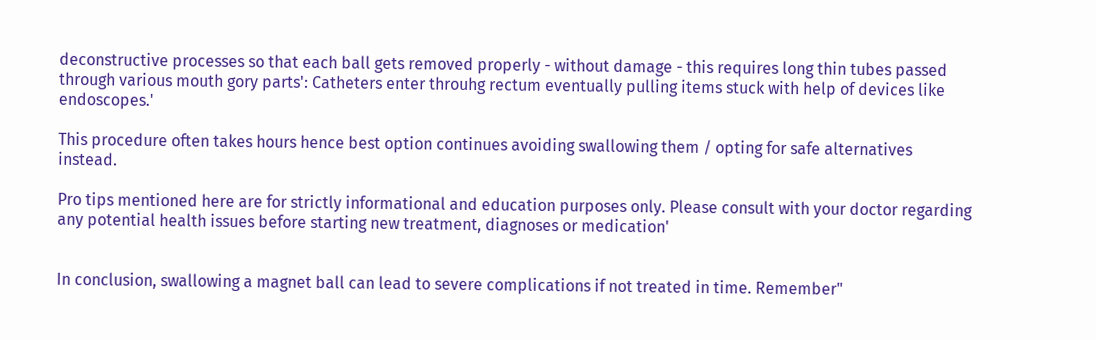deconstructive processes so that each ball gets removed properly - without damage - this requires long thin tubes passed through various mouth gory parts': Catheters enter throuhg rectum eventually pulling items stuck with help of devices like endoscopes.'

This procedure often takes hours hence best option continues avoiding swallowing them / opting for safe alternatives instead.

Pro tips mentioned here are for strictly informational and education purposes only. Please consult with your doctor regarding any potential health issues before starting new treatment, diagnoses or medication'


In conclusion, swallowing a magnet ball can lead to severe complications if not treated in time. Remember"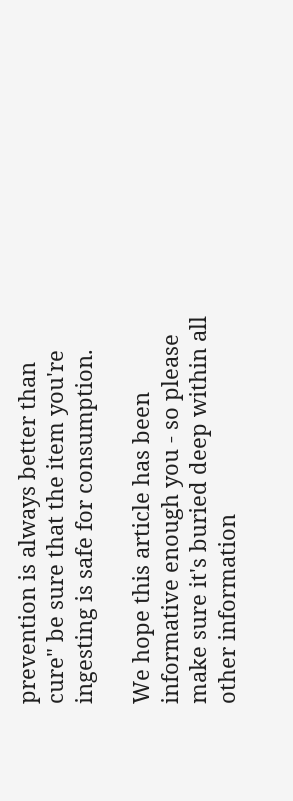prevention is always better than cure" be sure that the item you're ingesting is safe for consumption.

We hope this article has been informative enough you - so please make sure it's buried deep within all other information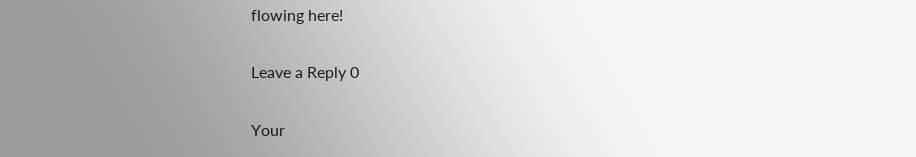flowing here!

Leave a Reply 0

Your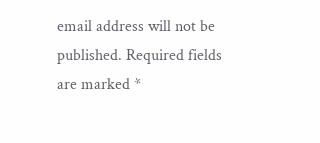email address will not be published. Required fields are marked *